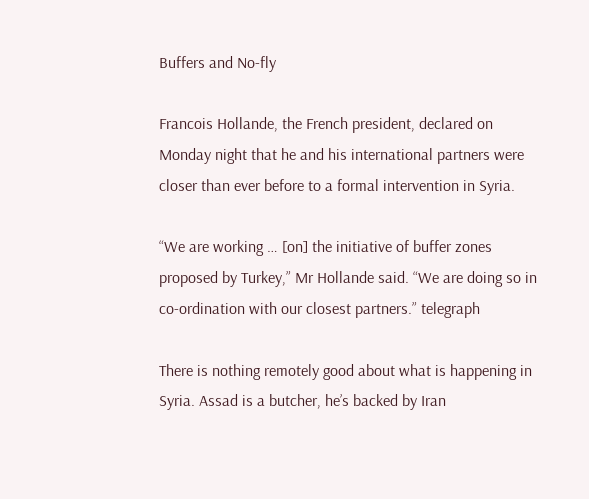Buffers and No-fly

Francois Hollande, the French president, declared on Monday night that he and his international partners were closer than ever before to a formal intervention in Syria.

“We are working … [on] the initiative of buffer zones proposed by Turkey,” Mr Hollande said. “We are doing so in co-ordination with our closest partners.” telegraph

There is nothing remotely good about what is happening in Syria. Assad is a butcher, he’s backed by Iran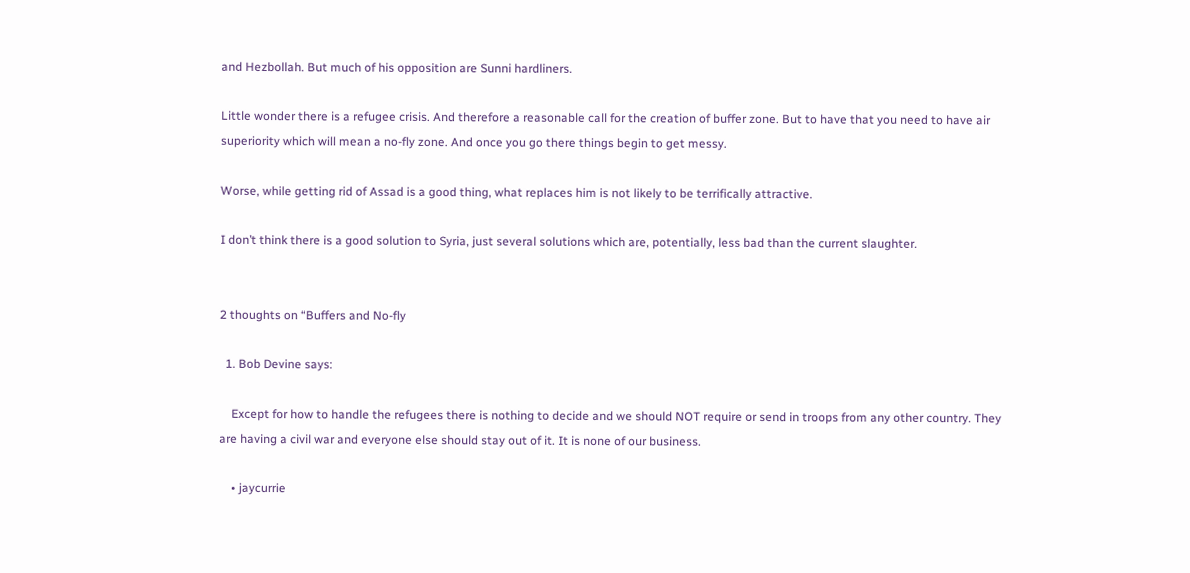and Hezbollah. But much of his opposition are Sunni hardliners.

Little wonder there is a refugee crisis. And therefore a reasonable call for the creation of buffer zone. But to have that you need to have air superiority which will mean a no-fly zone. And once you go there things begin to get messy.

Worse, while getting rid of Assad is a good thing, what replaces him is not likely to be terrifically attractive.

I don’t think there is a good solution to Syria, just several solutions which are, potentially, less bad than the current slaughter.


2 thoughts on “Buffers and No-fly

  1. Bob Devine says:

    Except for how to handle the refugees there is nothing to decide and we should NOT require or send in troops from any other country. They are having a civil war and everyone else should stay out of it. It is none of our business.

    • jaycurrie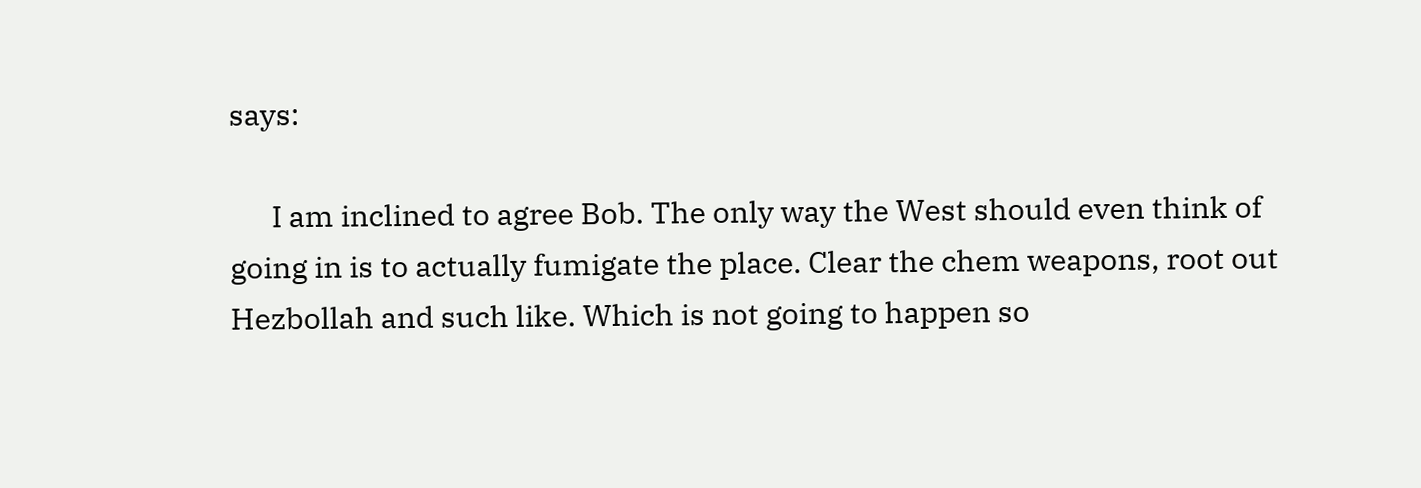says:

      I am inclined to agree Bob. The only way the West should even think of going in is to actually fumigate the place. Clear the chem weapons, root out Hezbollah and such like. Which is not going to happen so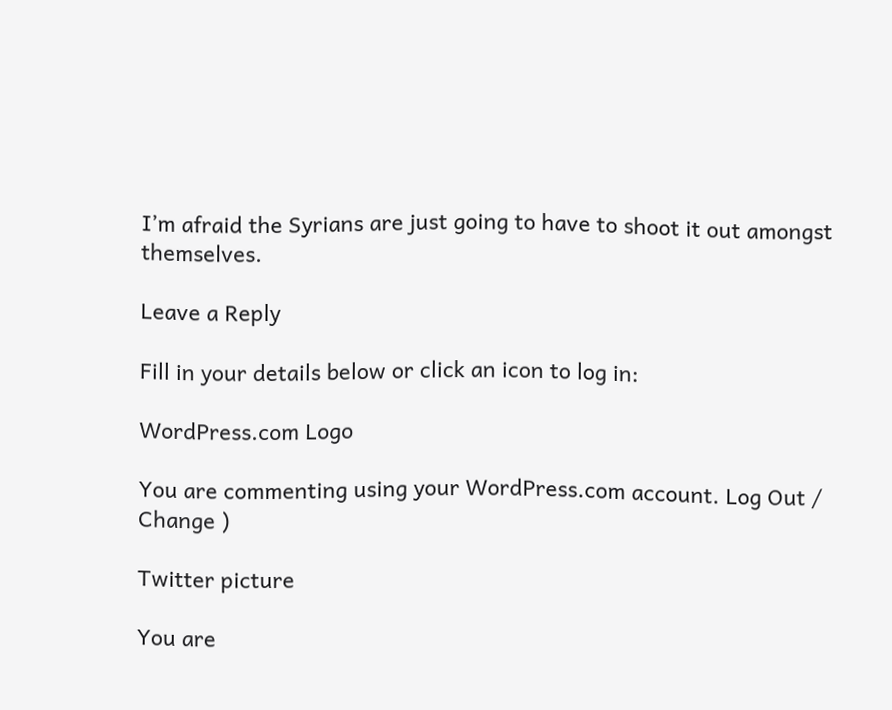I’m afraid the Syrians are just going to have to shoot it out amongst themselves.

Leave a Reply

Fill in your details below or click an icon to log in:

WordPress.com Logo

You are commenting using your WordPress.com account. Log Out /  Change )

Twitter picture

You are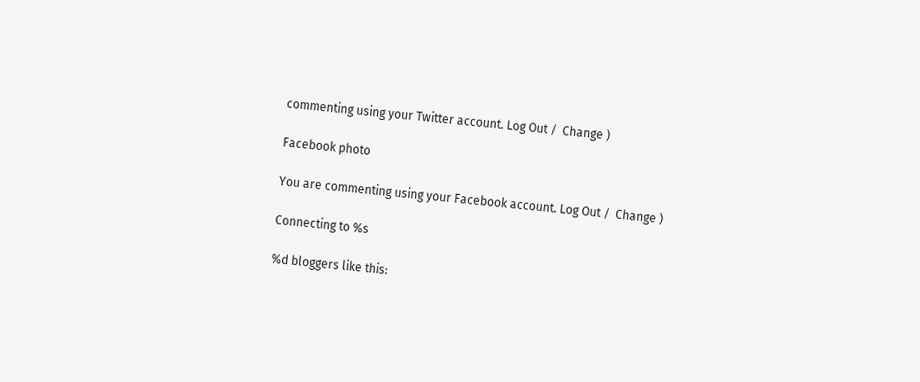commenting using your Twitter account. Log Out /  Change )

Facebook photo

You are commenting using your Facebook account. Log Out /  Change )

Connecting to %s

%d bloggers like this: